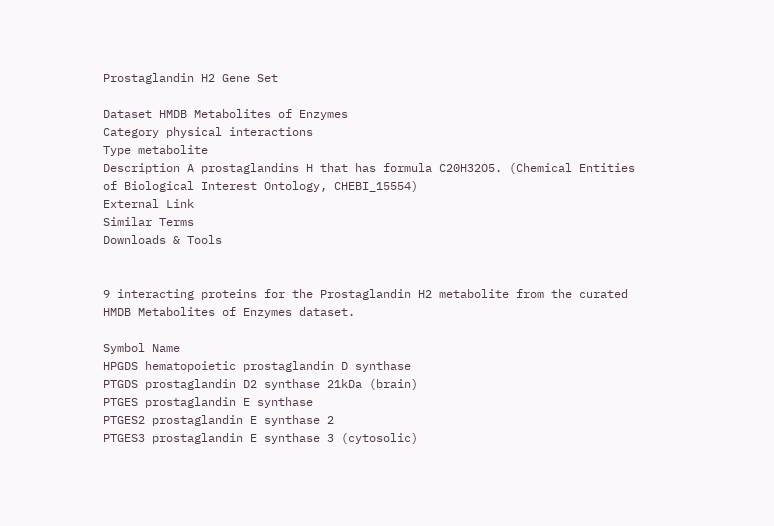Prostaglandin H2 Gene Set

Dataset HMDB Metabolites of Enzymes
Category physical interactions
Type metabolite
Description A prostaglandins H that has formula C20H32O5. (Chemical Entities of Biological Interest Ontology, CHEBI_15554)
External Link
Similar Terms
Downloads & Tools


9 interacting proteins for the Prostaglandin H2 metabolite from the curated HMDB Metabolites of Enzymes dataset.

Symbol Name
HPGDS hematopoietic prostaglandin D synthase
PTGDS prostaglandin D2 synthase 21kDa (brain)
PTGES prostaglandin E synthase
PTGES2 prostaglandin E synthase 2
PTGES3 prostaglandin E synthase 3 (cytosolic)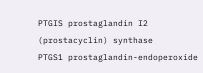PTGIS prostaglandin I2 (prostacyclin) synthase
PTGS1 prostaglandin-endoperoxide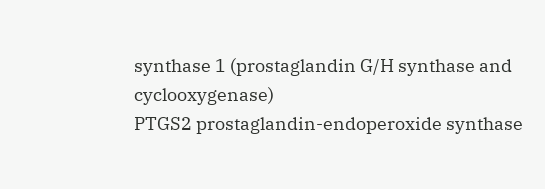synthase 1 (prostaglandin G/H synthase and cyclooxygenase)
PTGS2 prostaglandin-endoperoxide synthase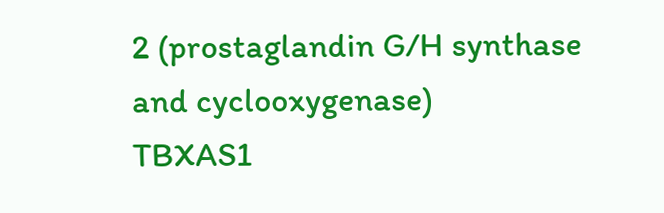2 (prostaglandin G/H synthase and cyclooxygenase)
TBXAS1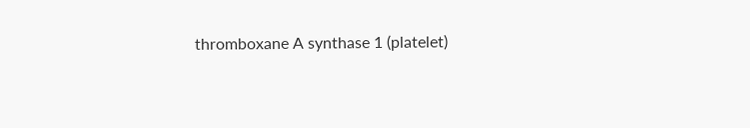thromboxane A synthase 1 (platelet)